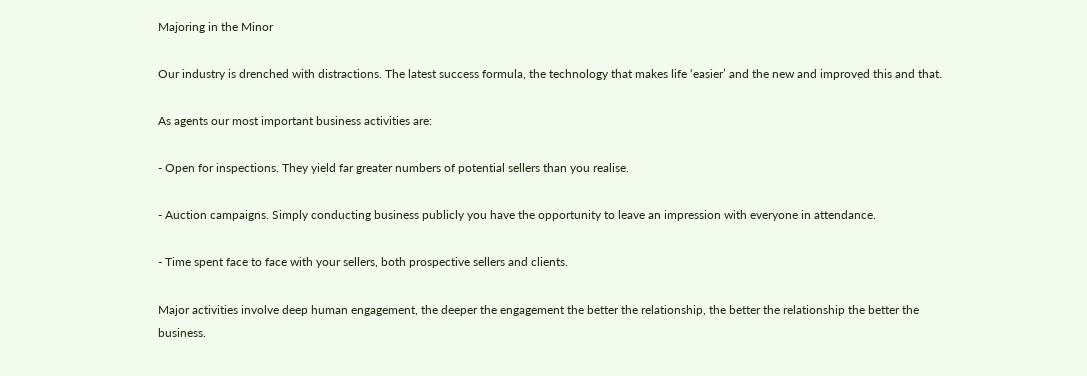Majoring in the Minor

Our industry is drenched with distractions. The latest success formula, the technology that makes life ‘easier’ and the new and improved this and that.

As agents our most important business activities are:

- Open for inspections. They yield far greater numbers of potential sellers than you realise.

- Auction campaigns. Simply conducting business publicly you have the opportunity to leave an impression with everyone in attendance.

- Time spent face to face with your sellers, both prospective sellers and clients.

Major activities involve deep human engagement, the deeper the engagement the better the relationship, the better the relationship the better the business.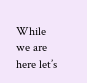While we are here let’s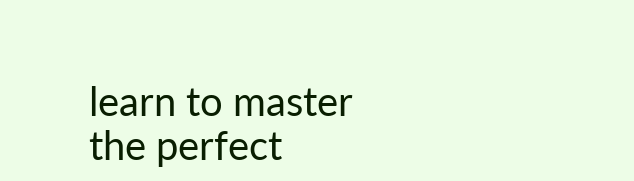learn to master the perfect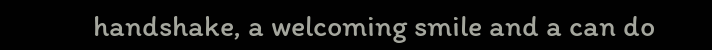handshake, a welcoming smile and a can do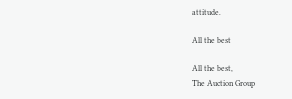attitude.

All the best

All the best,
The Auction Group